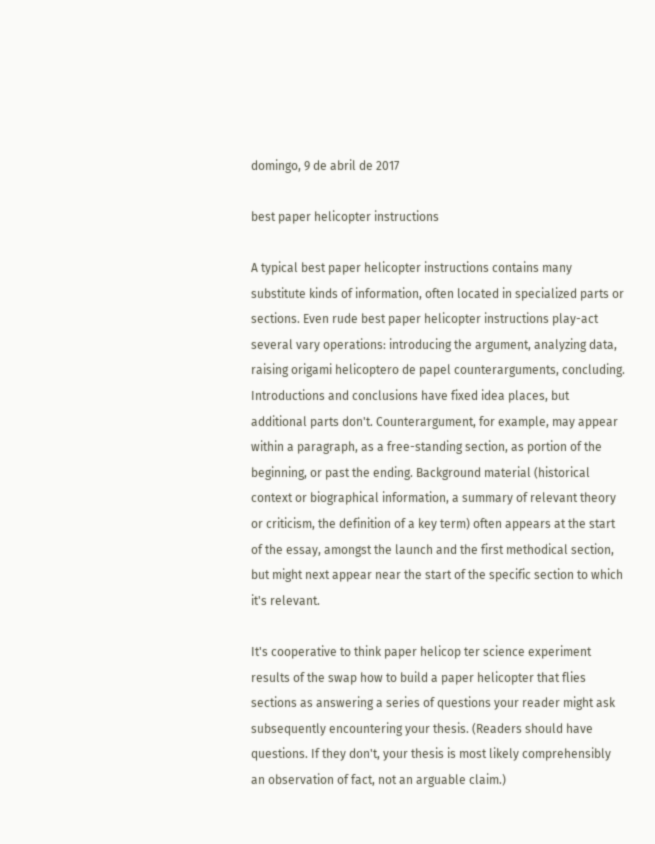domingo, 9 de abril de 2017

best paper helicopter instructions

A typical best paper helicopter instructions contains many substitute kinds of information, often located in specialized parts or sections. Even rude best paper helicopter instructions play-act several vary operations: introducing the argument, analyzing data, raising origami helicoptero de papel counterarguments, concluding. Introductions and conclusions have fixed idea places, but additional parts don't. Counterargument, for example, may appear within a paragraph, as a free-standing section, as portion of the beginning, or past the ending. Background material (historical context or biographical information, a summary of relevant theory or criticism, the definition of a key term) often appears at the start of the essay, amongst the launch and the first methodical section, but might next appear near the start of the specific section to which it's relevant.

It's cooperative to think paper helicop ter science experiment results of the swap how to build a paper helicopter that flies sections as answering a series of questions your reader might ask subsequently encountering your thesis. (Readers should have questions. If they don't, your thesis is most likely comprehensibly an observation of fact, not an arguable claim.)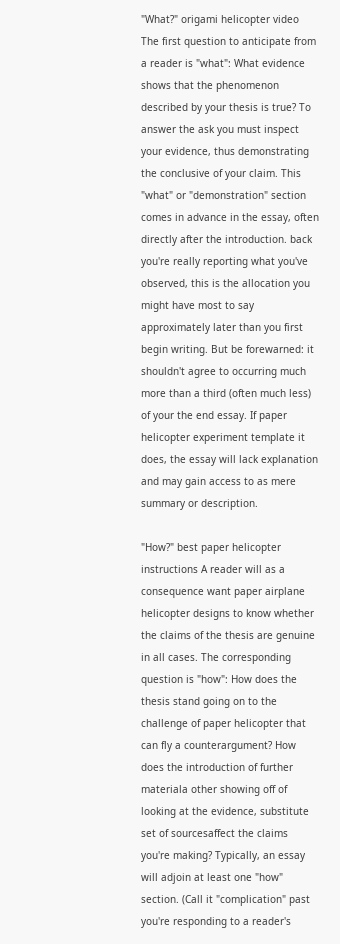"What?" origami helicopter video The first question to anticipate from a reader is "what": What evidence shows that the phenomenon described by your thesis is true? To answer the ask you must inspect your evidence, thus demonstrating the conclusive of your claim. This "what" or "demonstration" section comes in advance in the essay, often directly after the introduction. back you're really reporting what you've observed, this is the allocation you might have most to say approximately later than you first begin writing. But be forewarned: it shouldn't agree to occurring much more than a third (often much less) of your the end essay. If paper helicopter experiment template it does, the essay will lack explanation and may gain access to as mere summary or description.

"How?" best paper helicopter instructions A reader will as a consequence want paper airplane helicopter designs to know whether the claims of the thesis are genuine in all cases. The corresponding question is "how": How does the thesis stand going on to the challenge of paper helicopter that can fly a counterargument? How does the introduction of further materiala other showing off of looking at the evidence, substitute set of sourcesaffect the claims you're making? Typically, an essay will adjoin at least one "how" section. (Call it "complication" past you're responding to a reader's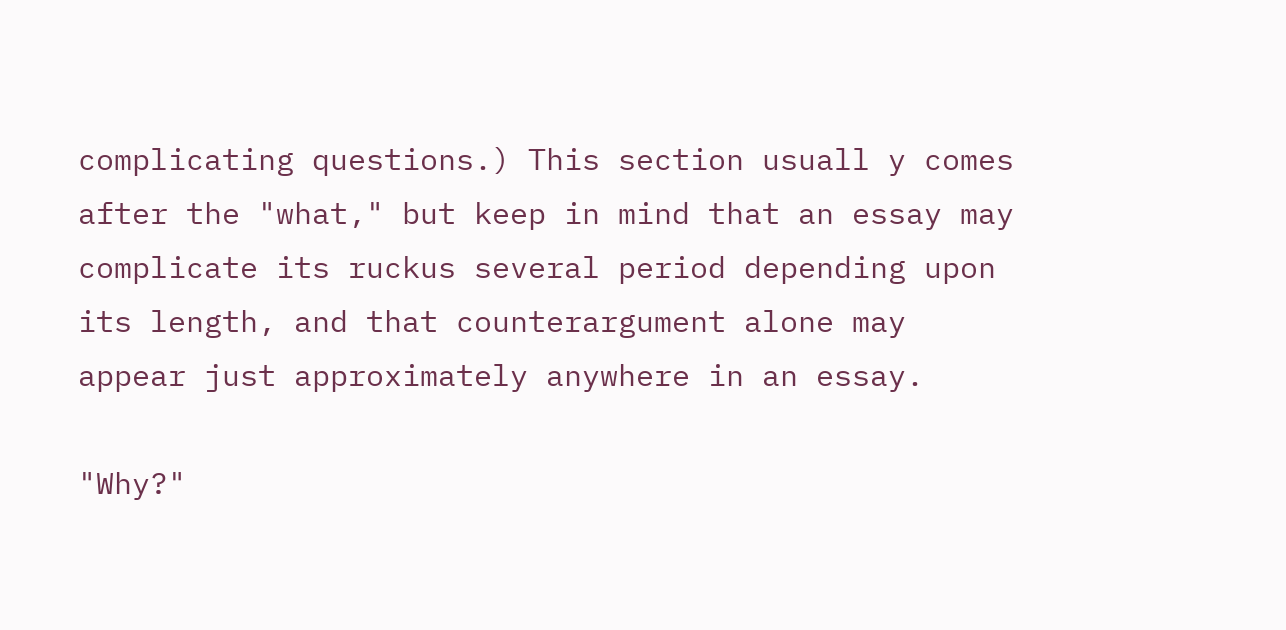complicating questions.) This section usuall y comes after the "what," but keep in mind that an essay may complicate its ruckus several period depending upon its length, and that counterargument alone may appear just approximately anywhere in an essay.

"Why?"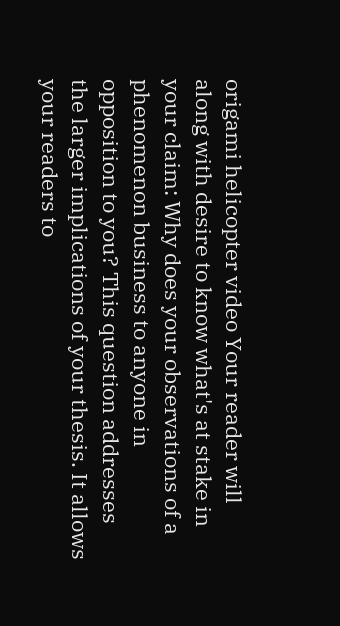origami helicopter video Your reader will along with desire to know what's at stake in your claim: Why does your observations of a phenomenon business to anyone in opposition to you? This question addresses the larger implications of your thesis. It allows your readers to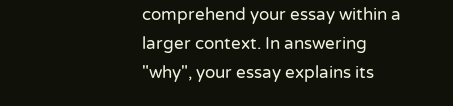comprehend your essay within a larger context. In answering "why", your essay explains its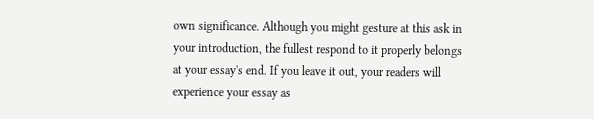own significance. Although you might gesture at this ask in your introduction, the fullest respond to it properly belongs at your essay's end. If you leave it out, your readers will experience your essay as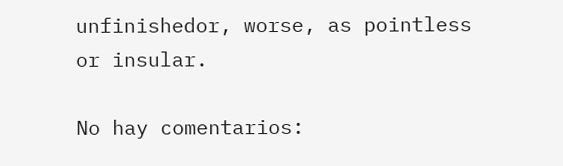unfinishedor, worse, as pointless or insular.

No hay comentarios: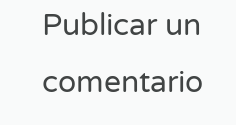Publicar un comentario